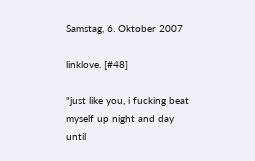Samstag, 6. Oktober 2007

linklove. [#48]

"just like you, i fucking beat myself up night and day until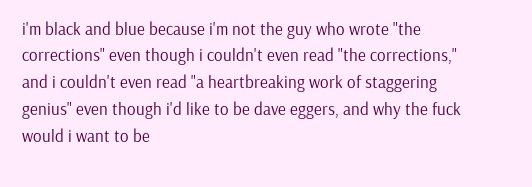i'm black and blue because i'm not the guy who wrote "the corrections" even though i couldn't even read "the corrections," and i couldn't even read "a heartbreaking work of staggering genius" even though i'd like to be dave eggers, and why the fuck would i want to be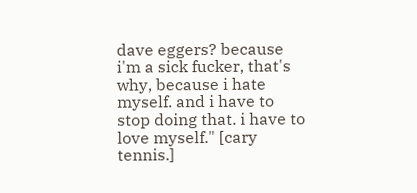dave eggers? because i'm a sick fucker, that's why, because i hate myself. and i have to stop doing that. i have to love myself." [cary tennis.]